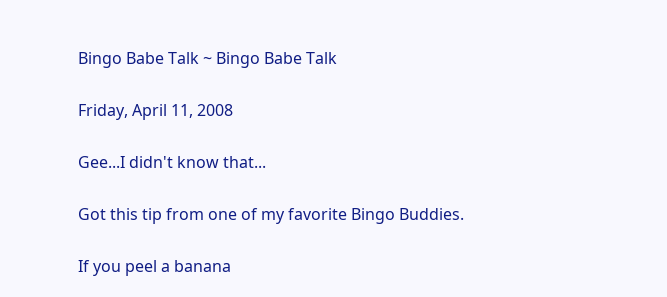Bingo Babe Talk ~ Bingo Babe Talk

Friday, April 11, 2008

Gee...I didn't know that...

Got this tip from one of my favorite Bingo Buddies.

If you peel a banana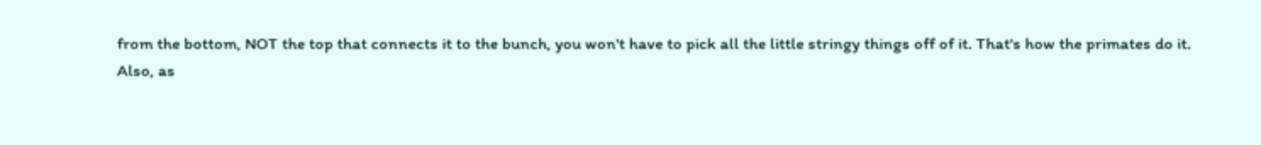from the bottom, NOT the top that connects it to the bunch, you won't have to pick all the little stringy things off of it. That's how the primates do it.
Also, as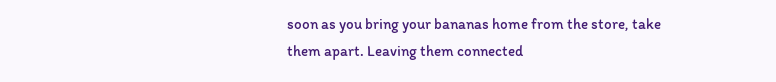soon as you bring your bananas home from the store, take them apart. Leaving them connected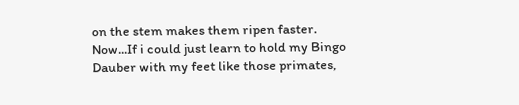on the stem makes them ripen faster.
Now...If i could just learn to hold my Bingo Dauber with my feet like those primates,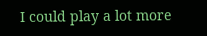I could play a lot more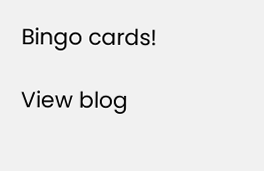Bingo cards!

View blog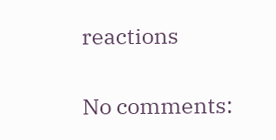reactions

No comments: